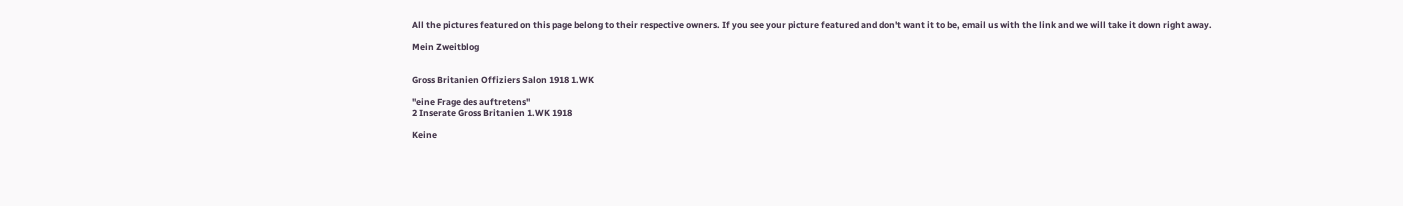All the pictures featured on this page belong to their respective owners. If you see your picture featured and don't want it to be, email us with the link and we will take it down right away.

Mein Zweitblog


Gross Britanien Offiziers Salon 1918 1.WK

"eine Frage des auftretens"
2 Inserate Gross Britanien 1.WK 1918

Keine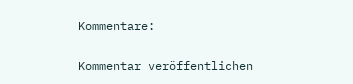Kommentare:

Kommentar veröffentlichen